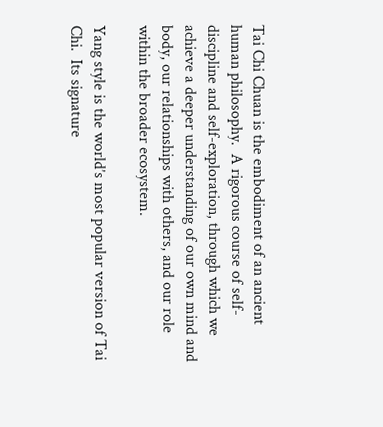Tai Chi Chuan is the embodiment of an ancient human philosophy.  A rigorous course of self-discipline and self-exploration, through which we achieve a deeper understanding of our own mind and body, our relationships with others, and our role within the broader ecosystem.

Yang style is the world’s most popular version of Tai Chi.  Its signature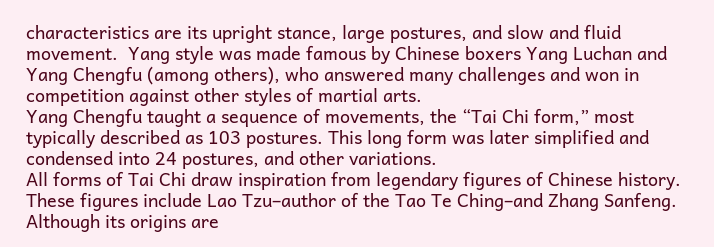characteristics are its upright stance, large postures, and slow and fluid movement.  Yang style was made famous by Chinese boxers Yang Luchan and Yang Chengfu (among others), who answered many challenges and won in competition against other styles of martial arts.
Yang Chengfu taught a sequence of movements, the “Tai Chi form,” most typically described as 103 postures. This long form was later simplified and condensed into 24 postures, and other variations.
All forms of Tai Chi draw inspiration from legendary figures of Chinese history.  These figures include Lao Tzu–author of the Tao Te Ching–and Zhang Sanfeng. Although its origins are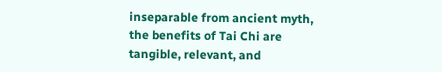inseparable from ancient myth, the benefits of Tai Chi are tangible, relevant, and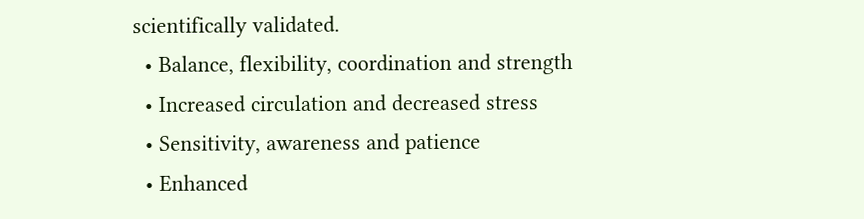scientifically validated.
  • Balance, flexibility, coordination and strength
  • Increased circulation and decreased stress
  • Sensitivity, awareness and patience
  • Enhanced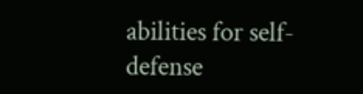abilities for self-defense